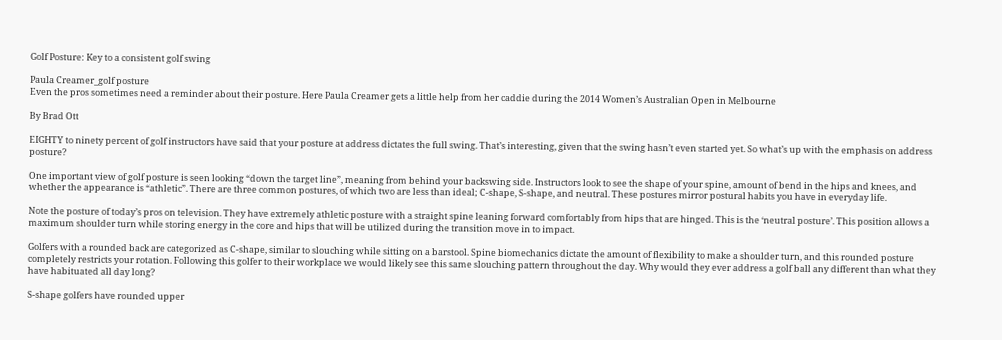Golf Posture: Key to a consistent golf swing

Paula Creamer_golf posture
Even the pros sometimes need a reminder about their posture. Here Paula Creamer gets a little help from her caddie during the 2014 Women’s Australian Open in Melbourne

By Brad Ott

EIGHTY to ninety percent of golf instructors have said that your posture at address dictates the full swing. That’s interesting, given that the swing hasn’t even started yet. So what’s up with the emphasis on address posture?

One important view of golf posture is seen looking “down the target line”, meaning from behind your backswing side. Instructors look to see the shape of your spine, amount of bend in the hips and knees, and whether the appearance is “athletic”. There are three common postures, of which two are less than ideal; C-shape, S-shape, and neutral. These postures mirror postural habits you have in everyday life.

Note the posture of today’s pros on television. They have extremely athletic posture with a straight spine leaning forward comfortably from hips that are hinged. This is the ‘neutral posture’. This position allows a maximum shoulder turn while storing energy in the core and hips that will be utilized during the transition move in to impact.

Golfers with a rounded back are categorized as C-shape, similar to slouching while sitting on a barstool. Spine biomechanics dictate the amount of flexibility to make a shoulder turn, and this rounded posture completely restricts your rotation. Following this golfer to their workplace we would likely see this same slouching pattern throughout the day. Why would they ever address a golf ball any different than what they have habituated all day long?

S-shape golfers have rounded upper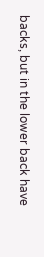backs, but in the lower back have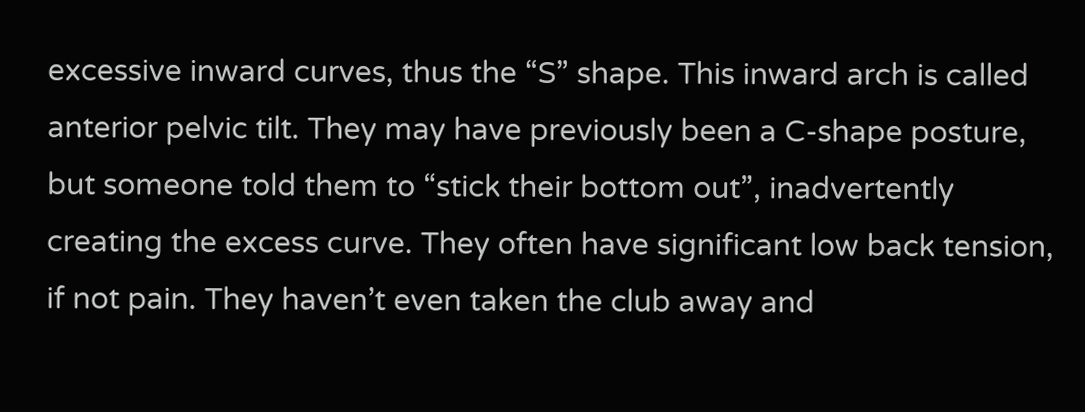excessive inward curves, thus the “S” shape. This inward arch is called anterior pelvic tilt. They may have previously been a C-shape posture, but someone told them to “stick their bottom out”, inadvertently creating the excess curve. They often have significant low back tension, if not pain. They haven’t even taken the club away and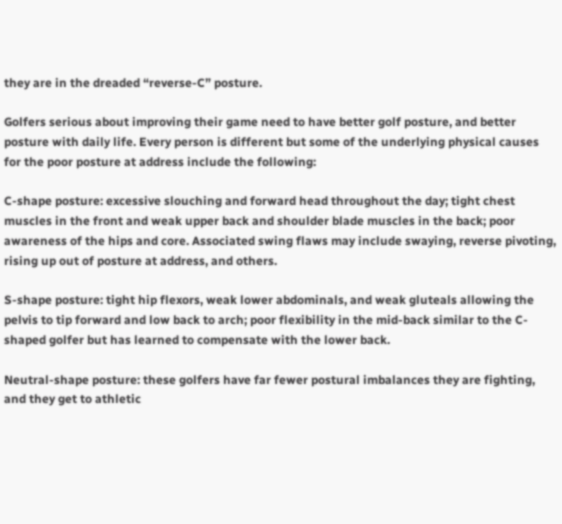they are in the dreaded “reverse-C” posture.

Golfers serious about improving their game need to have better golf posture, and better posture with daily life. Every person is different but some of the underlying physical causes for the poor posture at address include the following:

C-shape posture: excessive slouching and forward head throughout the day; tight chest muscles in the front and weak upper back and shoulder blade muscles in the back; poor awareness of the hips and core. Associated swing flaws may include swaying, reverse pivoting, rising up out of posture at address, and others.

S-shape posture: tight hip flexors, weak lower abdominals, and weak gluteals allowing the pelvis to tip forward and low back to arch; poor flexibility in the mid-back similar to the C-shaped golfer but has learned to compensate with the lower back.

Neutral-shape posture: these golfers have far fewer postural imbalances they are fighting, and they get to athletic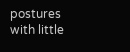postures with little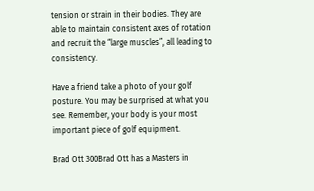tension or strain in their bodies. They are able to maintain consistent axes of rotation and recruit the “large muscles”, all leading to consistency.

Have a friend take a photo of your golf posture. You may be surprised at what you see. Remember, your body is your most important piece of golf equipment.

Brad Ott 300Brad Ott has a Masters in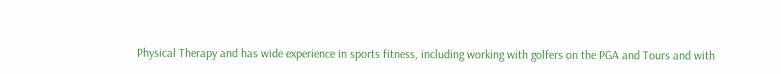Physical Therapy and has wide experience in sports fitness, including working with golfers on the PGA and Tours and with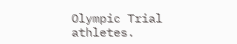Olympic Trial athletes.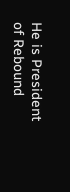He is President of Rebound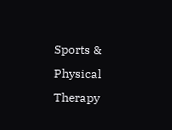Sports & Physical Therapy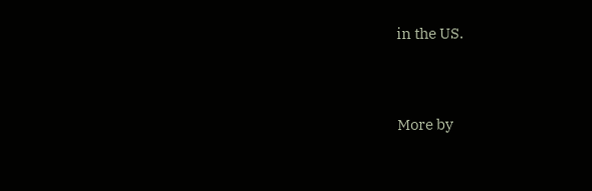in the US.


More by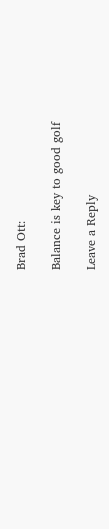Brad Ott:

Balance is key to good golf

Leave a Reply